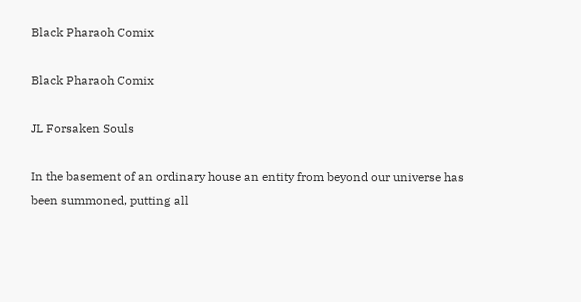Black Pharaoh Comix

Black Pharaoh Comix

JL Forsaken Souls

In the basement of an ordinary house an entity from beyond our universe has been summoned, putting all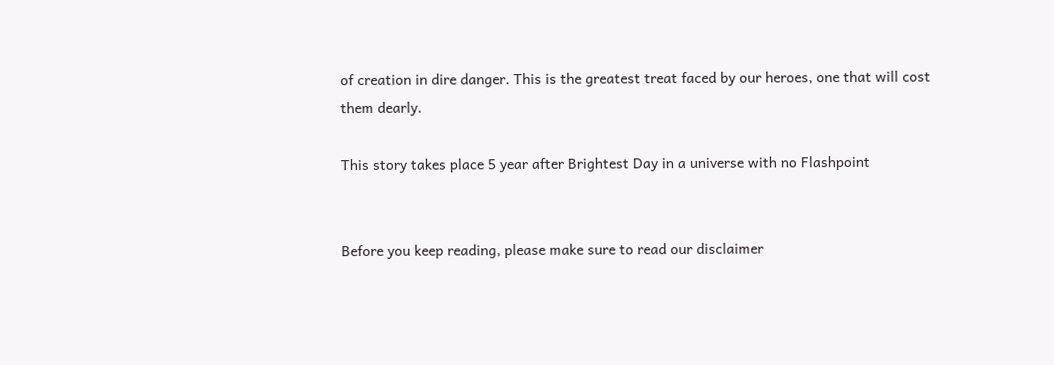of creation in dire danger. This is the greatest treat faced by our heroes, one that will cost them dearly.

This story takes place 5 year after Brightest Day in a universe with no Flashpoint


Before you keep reading, please make sure to read our disclaimer